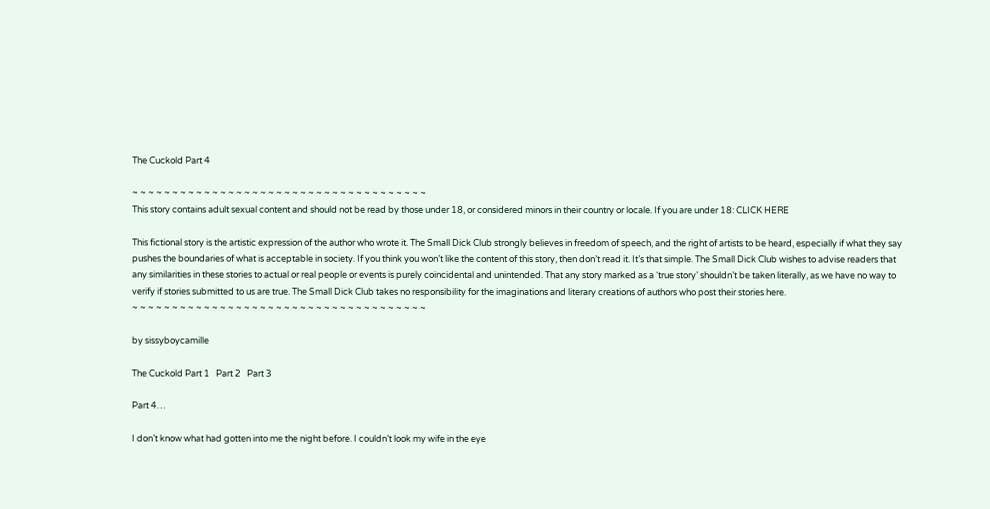The Cuckold Part 4

~ ~ ~ ~ ~ ~ ~ ~ ~ ~ ~ ~ ~ ~ ~ ~ ~ ~ ~ ~ ~ ~ ~ ~ ~ ~ ~ ~ ~ ~ ~ ~ ~ ~ ~ ~ ~
This story contains adult sexual content and should not be read by those under 18, or considered minors in their country or locale. If you are under 18: CLICK HERE

This fictional story is the artistic expression of the author who wrote it. The Small Dick Club strongly believes in freedom of speech, and the right of artists to be heard, especially if what they say pushes the boundaries of what is acceptable in society. If you think you won’t like the content of this story, then don’t read it. It’s that simple. The Small Dick Club wishes to advise readers that any similarities in these stories to actual or real people or events is purely coincidental and unintended. That any story marked as a ‘true story’ shouldn’t be taken literally, as we have no way to verify if stories submitted to us are true. The Small Dick Club takes no responsibility for the imaginations and literary creations of authors who post their stories here.
~ ~ ~ ~ ~ ~ ~ ~ ~ ~ ~ ~ ~ ~ ~ ~ ~ ~ ~ ~ ~ ~ ~ ~ ~ ~ ~ ~ ~ ~ ~ ~ ~ ~ ~ ~ ~

by sissyboycamille

The Cuckold Part 1   Part 2   Part 3

Part 4…

I don’t know what had gotten into me the night before. I couldn’t look my wife in the eye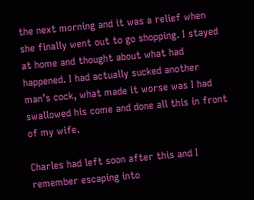the next morning and it was a relief when she finally went out to go shopping. I stayed at home and thought about what had happened. I had actually sucked another man’s cock, what made it worse was I had swallowed his come and done all this in front of my wife.

Charles had left soon after this and I remember escaping into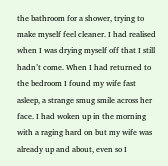the bathroom for a shower, trying to make myself feel cleaner. I had realised when I was drying myself off that I still hadn’t come. When I had returned to the bedroom I found my wife fast asleep, a strange smug smile across her face. I had woken up in the morning with a raging hard on but my wife was already up and about, even so I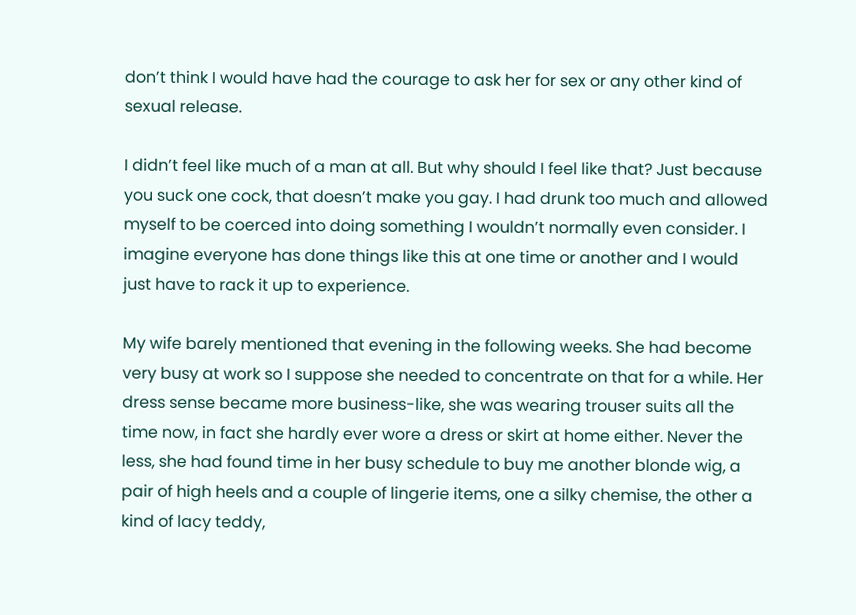don’t think I would have had the courage to ask her for sex or any other kind of sexual release.

I didn’t feel like much of a man at all. But why should I feel like that? Just because you suck one cock, that doesn’t make you gay. I had drunk too much and allowed myself to be coerced into doing something I wouldn’t normally even consider. I imagine everyone has done things like this at one time or another and I would just have to rack it up to experience.

My wife barely mentioned that evening in the following weeks. She had become very busy at work so I suppose she needed to concentrate on that for a while. Her dress sense became more business-like, she was wearing trouser suits all the time now, in fact she hardly ever wore a dress or skirt at home either. Never the less, she had found time in her busy schedule to buy me another blonde wig, a pair of high heels and a couple of lingerie items, one a silky chemise, the other a kind of lacy teddy,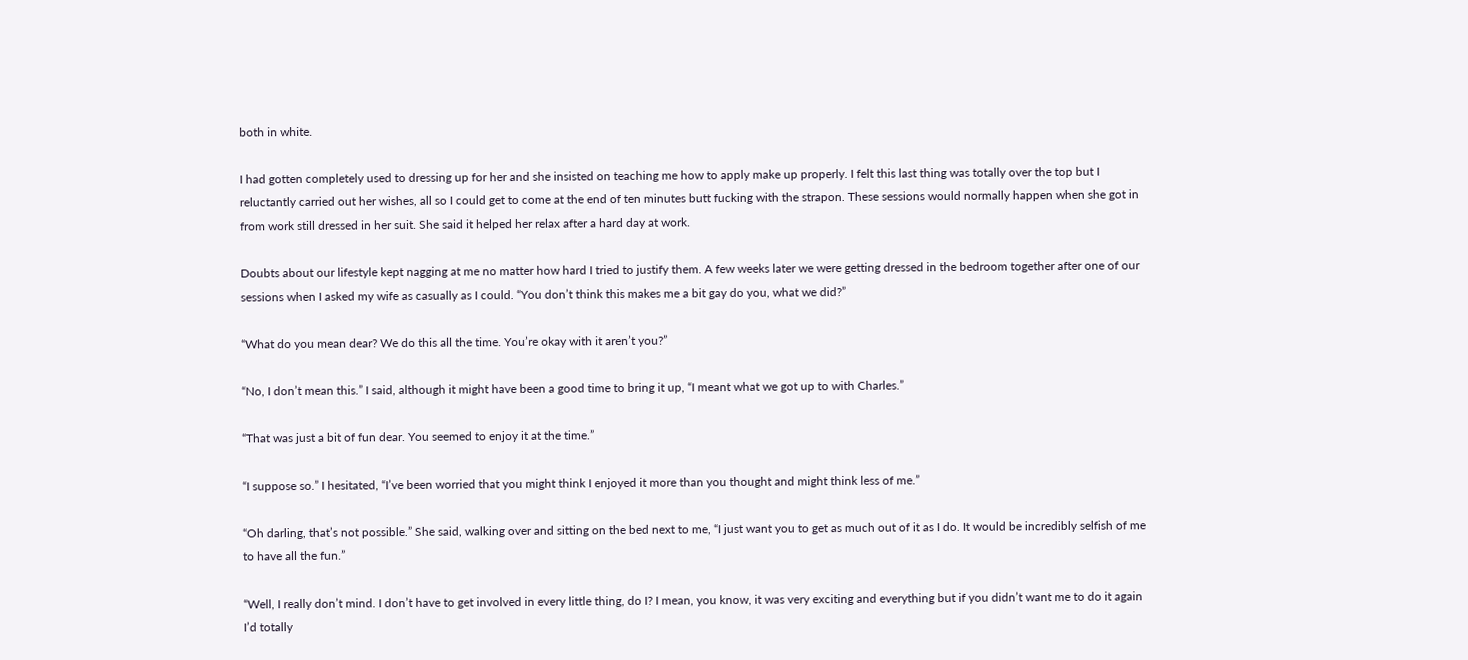both in white.

I had gotten completely used to dressing up for her and she insisted on teaching me how to apply make up properly. I felt this last thing was totally over the top but I reluctantly carried out her wishes, all so I could get to come at the end of ten minutes butt fucking with the strapon. These sessions would normally happen when she got in from work still dressed in her suit. She said it helped her relax after a hard day at work.

Doubts about our lifestyle kept nagging at me no matter how hard I tried to justify them. A few weeks later we were getting dressed in the bedroom together after one of our sessions when I asked my wife as casually as I could. “You don’t think this makes me a bit gay do you, what we did?”

“What do you mean dear? We do this all the time. You’re okay with it aren’t you?”

“No, I don’t mean this.” I said, although it might have been a good time to bring it up, “I meant what we got up to with Charles.”

“That was just a bit of fun dear. You seemed to enjoy it at the time.”

“I suppose so.” I hesitated, “I’ve been worried that you might think I enjoyed it more than you thought and might think less of me.”

“Oh darling, that’s not possible.” She said, walking over and sitting on the bed next to me, “I just want you to get as much out of it as I do. It would be incredibly selfish of me to have all the fun.”

“Well, I really don’t mind. I don’t have to get involved in every little thing, do I? I mean, you know, it was very exciting and everything but if you didn’t want me to do it again I’d totally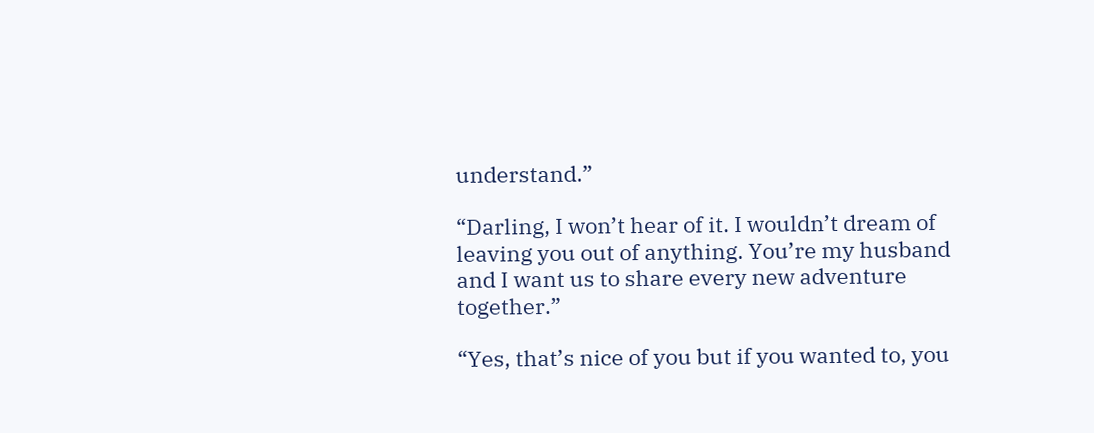understand.”

“Darling, I won’t hear of it. I wouldn’t dream of leaving you out of anything. You’re my husband and I want us to share every new adventure together.”

“Yes, that’s nice of you but if you wanted to, you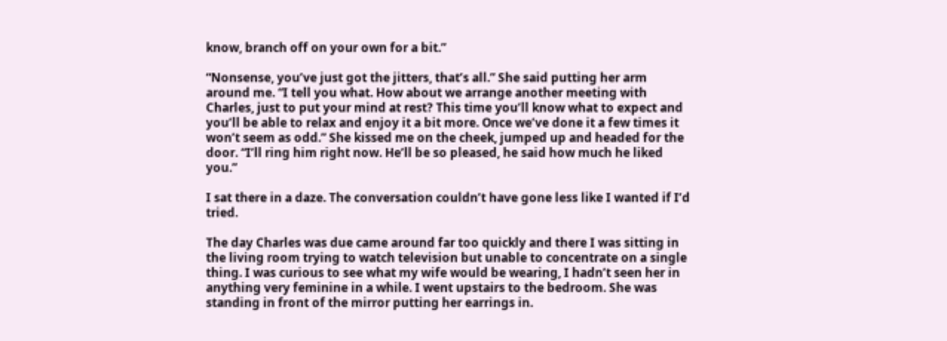know, branch off on your own for a bit.”

“Nonsense, you’ve just got the jitters, that’s all.” She said putting her arm around me. “I tell you what. How about we arrange another meeting with Charles, just to put your mind at rest? This time you’ll know what to expect and you’ll be able to relax and enjoy it a bit more. Once we’ve done it a few times it won’t seem as odd.” She kissed me on the cheek, jumped up and headed for the door. “I’ll ring him right now. He’ll be so pleased, he said how much he liked you.”

I sat there in a daze. The conversation couldn’t have gone less like I wanted if I’d tried.

The day Charles was due came around far too quickly and there I was sitting in the living room trying to watch television but unable to concentrate on a single thing. I was curious to see what my wife would be wearing, I hadn’t seen her in anything very feminine in a while. I went upstairs to the bedroom. She was standing in front of the mirror putting her earrings in.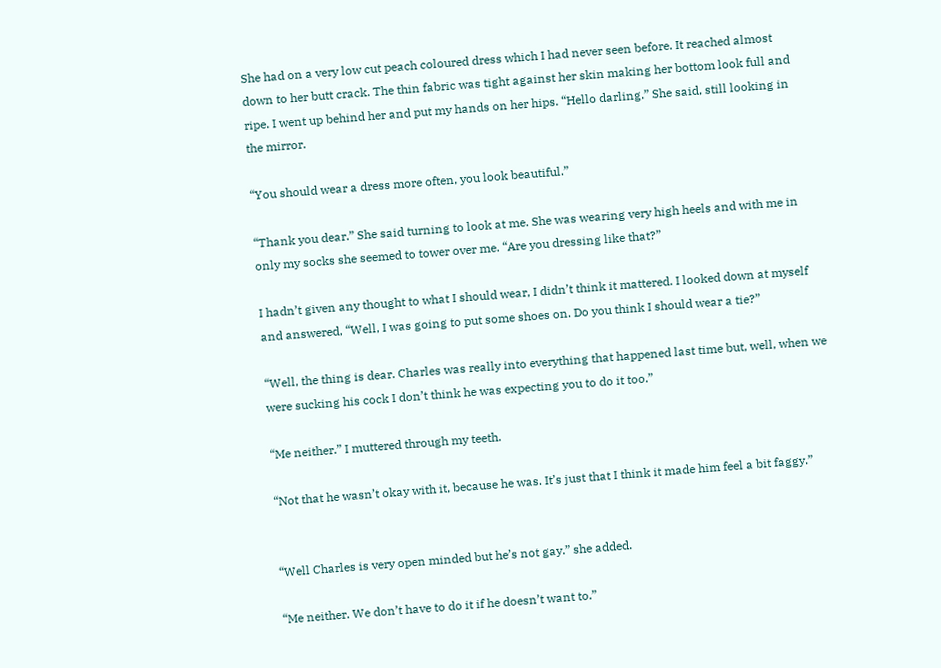She had on a very low cut peach coloured dress which I had never seen before. It reached almost down to her butt crack. The thin fabric was tight against her skin making her bottom look full and ripe. I went up behind her and put my hands on her hips. “Hello darling.” She said, still looking in the mirror.

“You should wear a dress more often, you look beautiful.”

“Thank you dear.” She said turning to look at me. She was wearing very high heels and with me in only my socks she seemed to tower over me. “Are you dressing like that?”

I hadn’t given any thought to what I should wear, I didn’t think it mattered. I looked down at myself and answered, “Well, I was going to put some shoes on. Do you think I should wear a tie?”

“Well, the thing is dear. Charles was really into everything that happened last time but, well, when we were sucking his cock I don’t think he was expecting you to do it too.”

“Me neither.” I muttered through my teeth.

“Not that he wasn’t okay with it, because he was. It’s just that I think it made him feel a bit faggy.”


“Well Charles is very open minded but he’s not gay.” she added.

“Me neither. We don’t have to do it if he doesn’t want to.”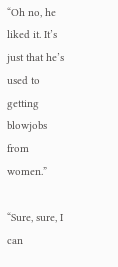“Oh no, he liked it. It’s just that he’s used to getting blowjobs from women.”

“Sure, sure, I can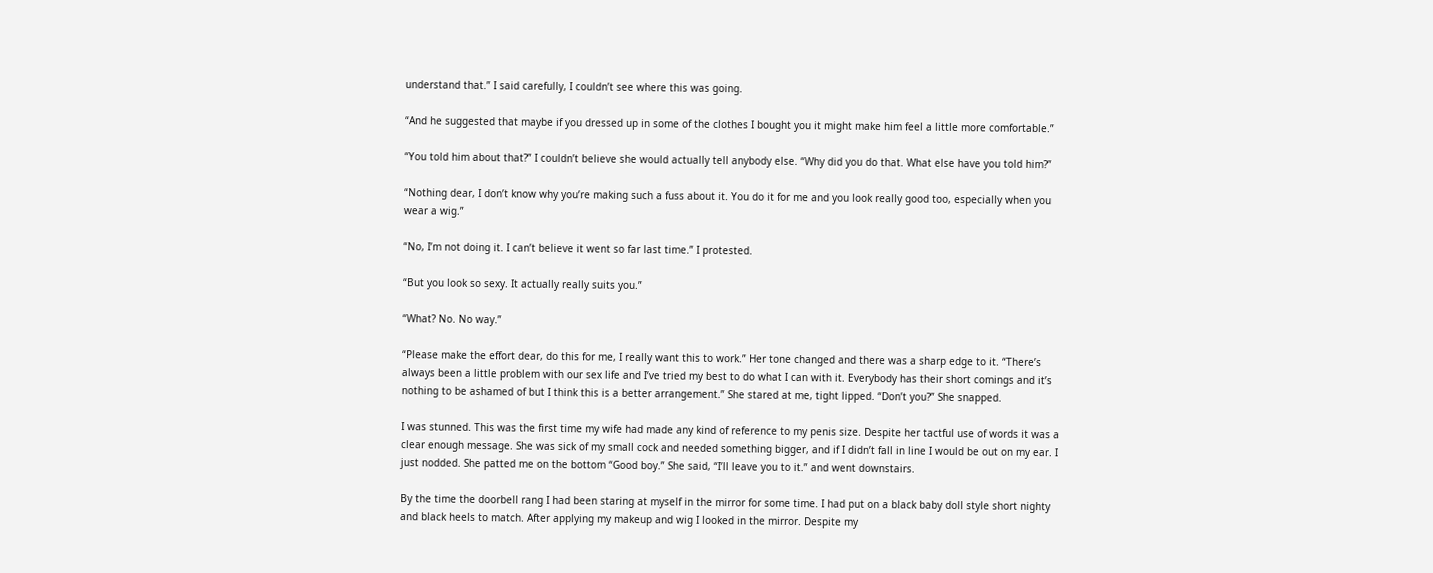understand that.” I said carefully, I couldn’t see where this was going.

“And he suggested that maybe if you dressed up in some of the clothes I bought you it might make him feel a little more comfortable.”

“You told him about that?” I couldn’t believe she would actually tell anybody else. “Why did you do that. What else have you told him?”

“Nothing dear, I don’t know why you’re making such a fuss about it. You do it for me and you look really good too, especially when you wear a wig.”

“No, I’m not doing it. I can’t believe it went so far last time.” I protested.

“But you look so sexy. It actually really suits you.”

“What? No. No way.”

“Please make the effort dear, do this for me, I really want this to work.” Her tone changed and there was a sharp edge to it. “There’s always been a little problem with our sex life and I’ve tried my best to do what I can with it. Everybody has their short comings and it’s nothing to be ashamed of but I think this is a better arrangement.” She stared at me, tight lipped. “Don’t you?” She snapped.

I was stunned. This was the first time my wife had made any kind of reference to my penis size. Despite her tactful use of words it was a clear enough message. She was sick of my small cock and needed something bigger, and if I didn’t fall in line I would be out on my ear. I just nodded. She patted me on the bottom “Good boy.” She said, “I’ll leave you to it.” and went downstairs.

By the time the doorbell rang I had been staring at myself in the mirror for some time. I had put on a black baby doll style short nighty and black heels to match. After applying my makeup and wig I looked in the mirror. Despite my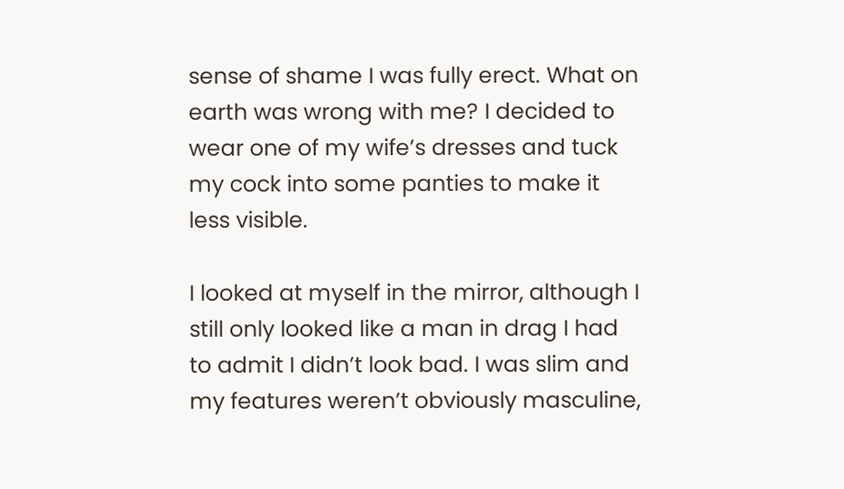sense of shame I was fully erect. What on earth was wrong with me? I decided to wear one of my wife’s dresses and tuck my cock into some panties to make it less visible.

I looked at myself in the mirror, although I still only looked like a man in drag I had to admit I didn’t look bad. I was slim and my features weren’t obviously masculine,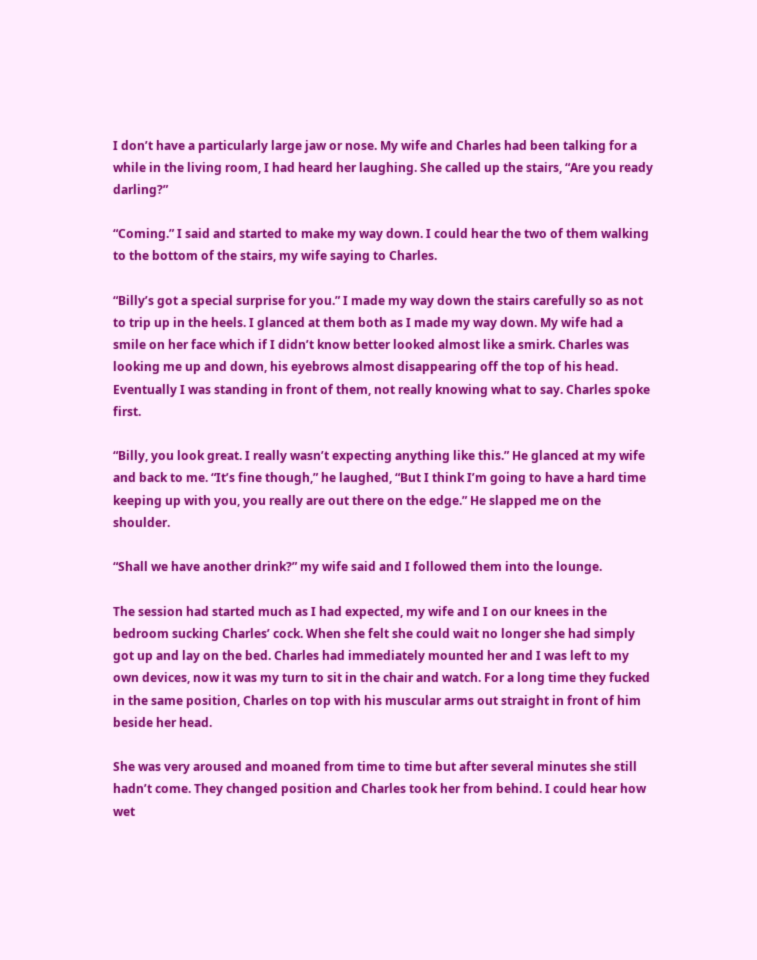I don’t have a particularly large jaw or nose. My wife and Charles had been talking for a while in the living room, I had heard her laughing. She called up the stairs, “Are you ready darling?”

“Coming.” I said and started to make my way down. I could hear the two of them walking to the bottom of the stairs, my wife saying to Charles.

“Billy’s got a special surprise for you.” I made my way down the stairs carefully so as not to trip up in the heels. I glanced at them both as I made my way down. My wife had a smile on her face which if I didn’t know better looked almost like a smirk. Charles was looking me up and down, his eyebrows almost disappearing off the top of his head. Eventually I was standing in front of them, not really knowing what to say. Charles spoke first.

“Billy, you look great. I really wasn’t expecting anything like this.” He glanced at my wife and back to me. “It’s fine though,” he laughed, “But I think I’m going to have a hard time keeping up with you, you really are out there on the edge.” He slapped me on the shoulder.

“Shall we have another drink?” my wife said and I followed them into the lounge.

The session had started much as I had expected, my wife and I on our knees in the bedroom sucking Charles’ cock. When she felt she could wait no longer she had simply got up and lay on the bed. Charles had immediately mounted her and I was left to my own devices, now it was my turn to sit in the chair and watch. For a long time they fucked in the same position, Charles on top with his muscular arms out straight in front of him beside her head.

She was very aroused and moaned from time to time but after several minutes she still hadn’t come. They changed position and Charles took her from behind. I could hear how wet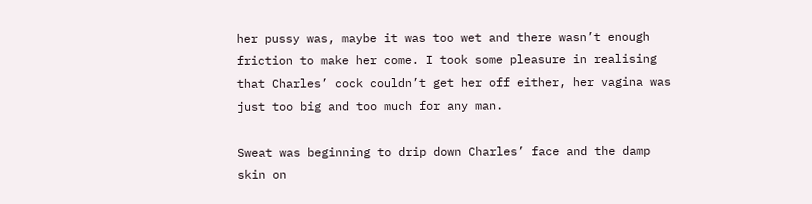her pussy was, maybe it was too wet and there wasn’t enough friction to make her come. I took some pleasure in realising that Charles’ cock couldn’t get her off either, her vagina was just too big and too much for any man.

Sweat was beginning to drip down Charles’ face and the damp skin on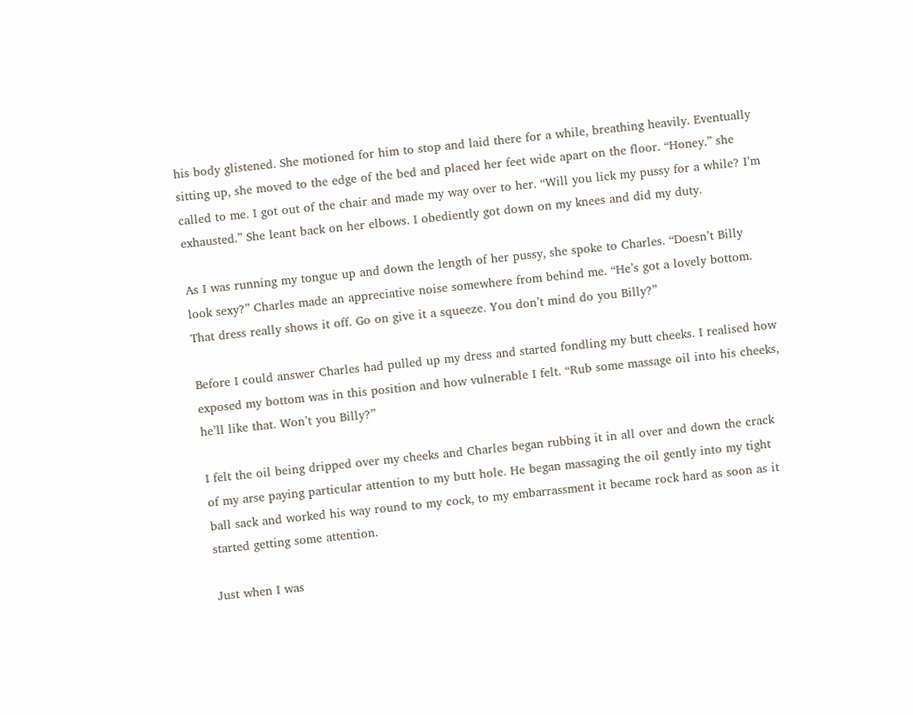his body glistened. She motioned for him to stop and laid there for a while, breathing heavily. Eventually sitting up, she moved to the edge of the bed and placed her feet wide apart on the floor. “Honey.” she called to me. I got out of the chair and made my way over to her. “Will you lick my pussy for a while? I’m exhausted.” She leant back on her elbows. I obediently got down on my knees and did my duty.

As I was running my tongue up and down the length of her pussy, she spoke to Charles. “Doesn’t Billy look sexy?” Charles made an appreciative noise somewhere from behind me. “He’s got a lovely bottom. That dress really shows it off. Go on give it a squeeze. You don’t mind do you Billy?”

Before I could answer Charles had pulled up my dress and started fondling my butt cheeks. I realised how exposed my bottom was in this position and how vulnerable I felt. “Rub some massage oil into his cheeks, he’ll like that. Won’t you Billy?”

I felt the oil being dripped over my cheeks and Charles began rubbing it in all over and down the crack of my arse paying particular attention to my butt hole. He began massaging the oil gently into my tight ball sack and worked his way round to my cock, to my embarrassment it became rock hard as soon as it started getting some attention.

Just when I was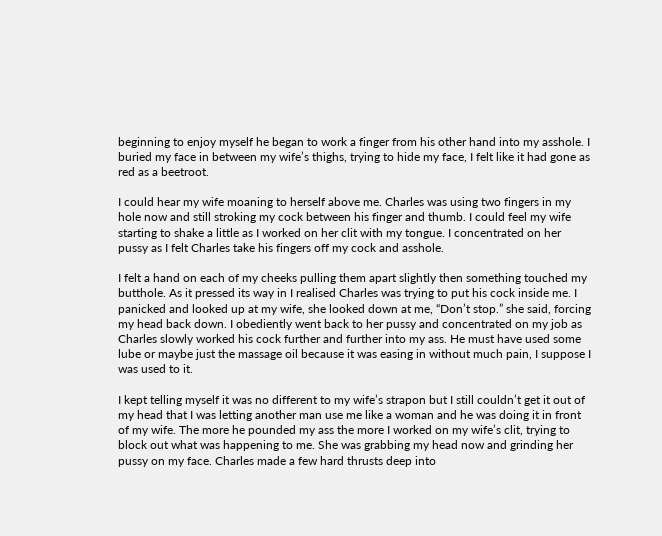beginning to enjoy myself he began to work a finger from his other hand into my asshole. I buried my face in between my wife’s thighs, trying to hide my face, I felt like it had gone as red as a beetroot.

I could hear my wife moaning to herself above me. Charles was using two fingers in my hole now and still stroking my cock between his finger and thumb. I could feel my wife starting to shake a little as I worked on her clit with my tongue. I concentrated on her pussy as I felt Charles take his fingers off my cock and asshole.

I felt a hand on each of my cheeks pulling them apart slightly then something touched my butthole. As it pressed its way in I realised Charles was trying to put his cock inside me. I panicked and looked up at my wife, she looked down at me, “Don’t stop.” she said, forcing my head back down. I obediently went back to her pussy and concentrated on my job as Charles slowly worked his cock further and further into my ass. He must have used some lube or maybe just the massage oil because it was easing in without much pain, I suppose I was used to it.

I kept telling myself it was no different to my wife’s strapon but I still couldn’t get it out of my head that I was letting another man use me like a woman and he was doing it in front of my wife. The more he pounded my ass the more I worked on my wife’s clit, trying to block out what was happening to me. She was grabbing my head now and grinding her pussy on my face. Charles made a few hard thrusts deep into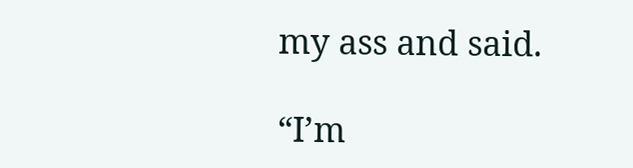my ass and said.

“I’m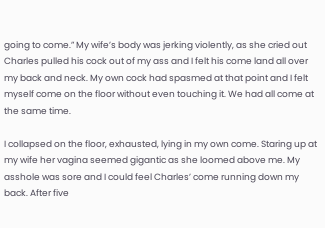going to come.” My wife’s body was jerking violently, as she cried out Charles pulled his cock out of my ass and I felt his come land all over my back and neck. My own cock had spasmed at that point and I felt myself come on the floor without even touching it. We had all come at the same time.

I collapsed on the floor, exhausted, lying in my own come. Staring up at my wife her vagina seemed gigantic as she loomed above me. My asshole was sore and I could feel Charles’ come running down my back. After five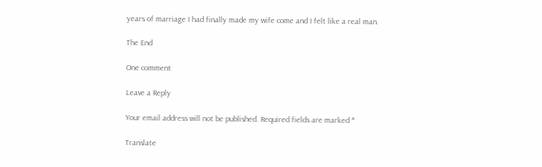years of marriage I had finally made my wife come and I felt like a real man.

The End

One comment

Leave a Reply

Your email address will not be published. Required fields are marked *

Translate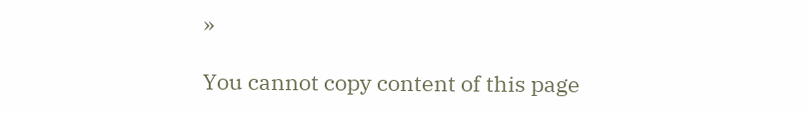»

You cannot copy content of this page